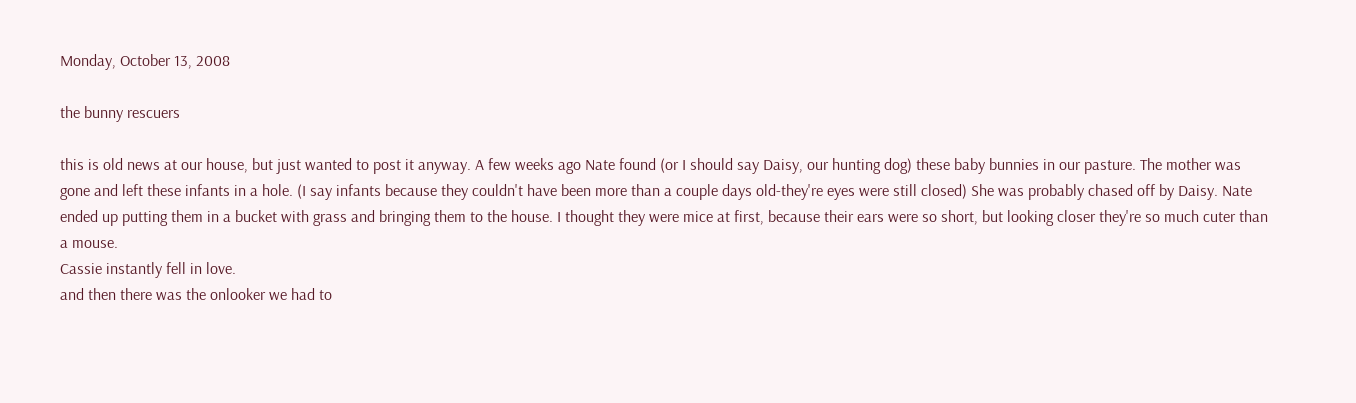Monday, October 13, 2008

the bunny rescuers

this is old news at our house, but just wanted to post it anyway. A few weeks ago Nate found (or I should say Daisy, our hunting dog) these baby bunnies in our pasture. The mother was gone and left these infants in a hole. (I say infants because they couldn't have been more than a couple days old-they're eyes were still closed) She was probably chased off by Daisy. Nate ended up putting them in a bucket with grass and bringing them to the house. I thought they were mice at first, because their ears were so short, but looking closer they're so much cuter than a mouse.
Cassie instantly fell in love.
and then there was the onlooker we had to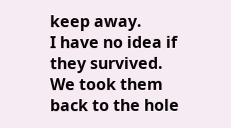keep away.
I have no idea if they survived. We took them back to the hole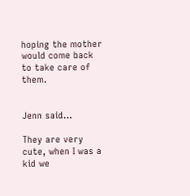hoping the mother would come back to take care of them.


Jenn said...

They are very cute, when I was a kid we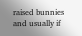raised bunnies and usually if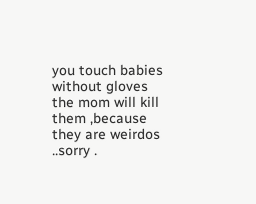you touch babies without gloves the mom will kill them ,because they are weirdos ..sorry .